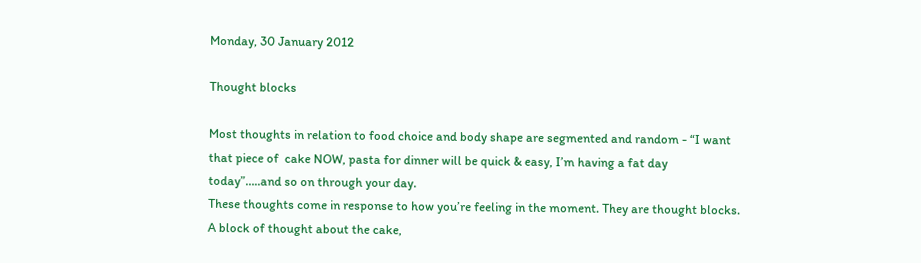Monday, 30 January 2012

Thought blocks

Most thoughts in relation to food choice and body shape are segmented and random - “I want that piece of  cake NOW, pasta for dinner will be quick & easy, I’m having a fat day today”…..and so on through your day.
These thoughts come in response to how you’re feeling in the moment. They are thought blocks.
A block of thought about the cake,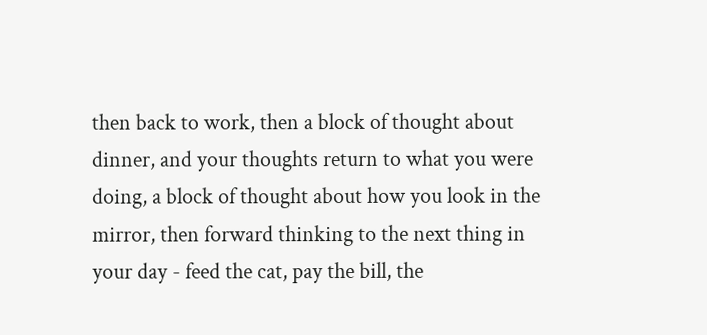then back to work, then a block of thought about dinner, and your thoughts return to what you were doing, a block of thought about how you look in the mirror, then forward thinking to the next thing in your day - feed the cat, pay the bill, the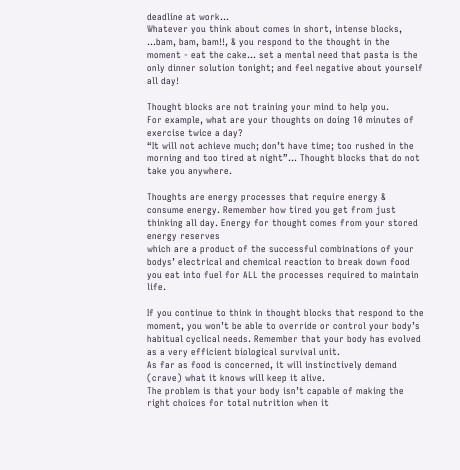deadline at work...
Whatever you think about comes in short, intense blocks, …bam, bam, bam!!, & you respond to the thought in the moment - eat the cake… set a mental need that pasta is the only dinner solution tonight; and feel negative about yourself all day!

Thought blocks are not training your mind to help you.
For example, what are your thoughts on doing 10 minutes of exercise twice a day?
“It will not achieve much; don’t have time; too rushed in the morning and too tired at night”… Thought blocks that do not take you anywhere.

Thoughts are energy processes that require energy & consume energy. Remember how tired you get from just thinking all day. Energy for thought comes from your stored energy reserves
which are a product of the successful combinations of your bodys’ electrical and chemical reaction to break down food you eat into fuel for ALL the processes required to maintain life.

If you continue to think in thought blocks that respond to the moment, you won’t be able to override or control your body’s habitual cyclical needs. Remember that your body has evolved as a very efficient biological survival unit.
As far as food is concerned, it will instinctively demand (crave) what it knows will keep it alive.
The problem is that your body isn’t capable of making the right choices for total nutrition when it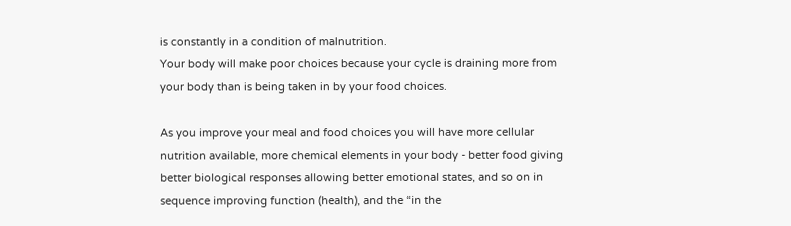is constantly in a condition of malnutrition.
Your body will make poor choices because your cycle is draining more from your body than is being taken in by your food choices.

As you improve your meal and food choices you will have more cellular nutrition available, more chemical elements in your body - better food giving better biological responses allowing better emotional states, and so on in sequence improving function (health), and the “in the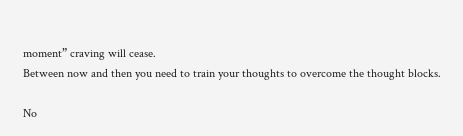moment” craving will cease.
Between now and then you need to train your thoughts to overcome the thought blocks.

No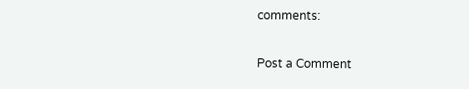comments:

Post a Comment